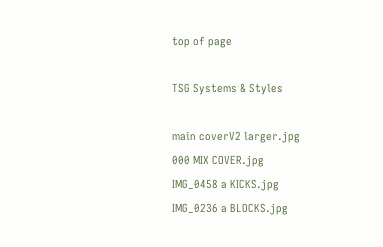top of page

TSG Systems & Styles

main coverV2 larger.jpg
000 MIX COVER.jpg
IMG_0458 a KICKS.jpg
IMG_0236 a BLOCKS.jpg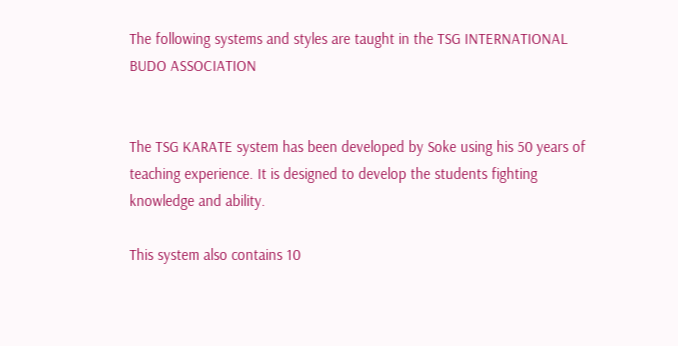The following systems and styles are taught in the TSG INTERNATIONAL BUDO ASSOCIATION


The TSG KARATE system has been developed by Soke using his 50 years of teaching experience. It is designed to develop the students fighting knowledge and ability.

This system also contains 10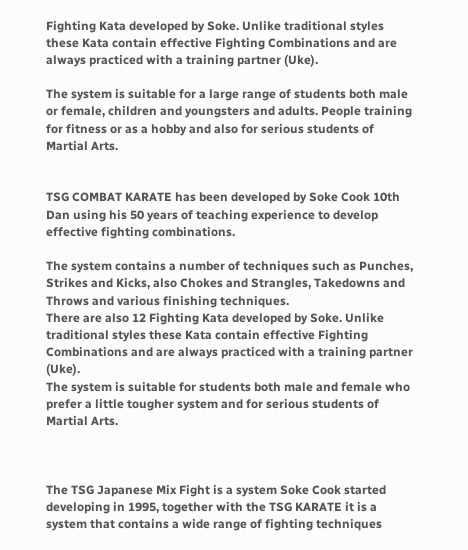Fighting Kata developed by Soke. Unlike traditional styles these Kata contain effective Fighting Combinations and are always practiced with a training partner (Uke).

The system is suitable for a large range of students both male or female, children and youngsters and adults. People training for fitness or as a hobby and also for serious students of Martial Arts.


TSG COMBAT KARATE has been developed by Soke Cook 10th Dan using his 50 years of teaching experience to develop effective fighting combinations.

The system contains a number of techniques such as Punches, Strikes and Kicks, also Chokes and Strangles, Takedowns and Throws and various finishing techniques.
There are also 12 Fighting Kata developed by Soke. Unlike traditional styles these Kata contain effective Fighting Combinations and are always practiced with a training partner (Uke).
The system is suitable for students both male and female who prefer a little tougher system and for serious students of Martial Arts.



The TSG Japanese Mix Fight is a system Soke Cook started developing in 1995, together with the TSG KARATE it is a system that contains a wide range of fighting techniques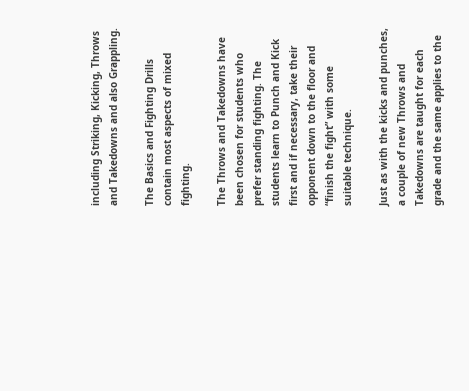including Striking, Kicking, Throws and Takedowns and also Grappling.

The Basics and Fighting Drills contain most aspects of mixed fighting.

The Throws and Takedowns have been chosen for students who prefer standing fighting. The students learn to Punch and Kick first and if necessary, take their opponent down to the floor and “finish the fight” with some suitable technique.

Just as with the kicks and punches, a couple of new Throws and Takedowns are taught for each grade and the same applies to the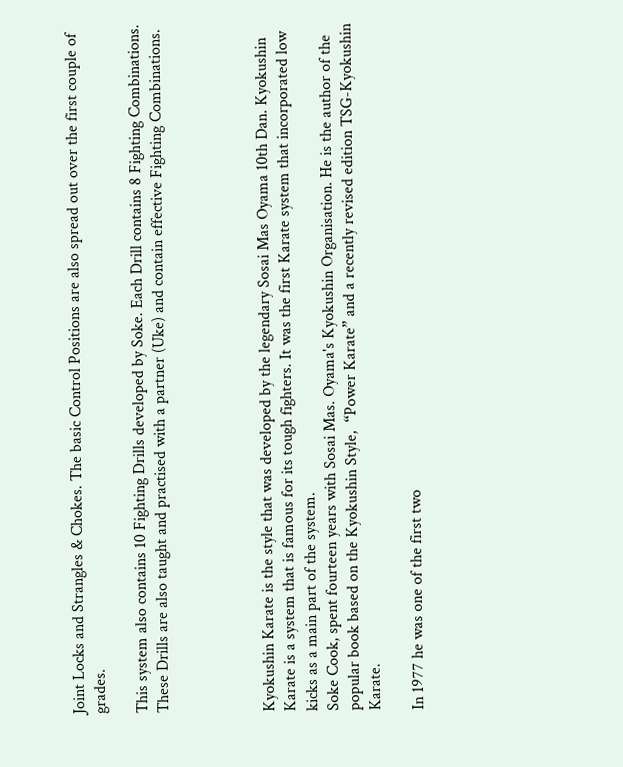Joint Locks and Strangles & Chokes. The basic Control Positions are also spread out over the first couple of grades.

This system also contains 10 Fighting Drills developed by Soke. Each Drill contains 8 Fighting Combinations. These Drills are also taught and practised with a partner (Uke) and contain effective Fighting Combinations.




Kyokushin Karate is the style that was developed by the legendary Sosai Mas Oyama 10th Dan. Kyokushin Karate is a system that is famous for its tough fighters. It was the first Karate system that incorporated low kicks as a main part of the system.
Soke Cook, spent fourteen years with Sosai Mas. Oyama's Kyokushin Organisation. He is the author of the popular book based on the Kyokushin Style,  “Power Karate” and a recently revised edition TSG-Kyokushin Karate.

In 1977 he was one of the first two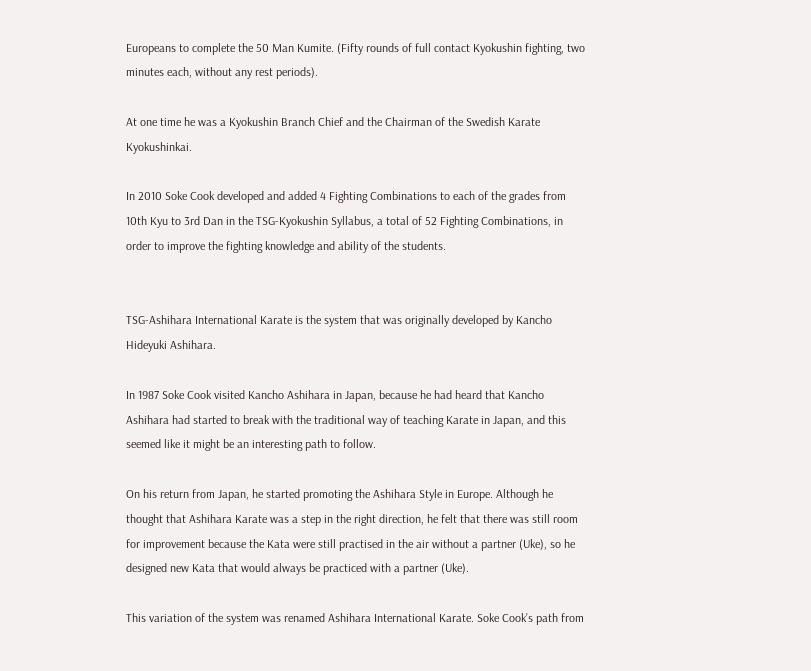Europeans to complete the 50 Man Kumite. (Fifty rounds of full contact Kyokushin fighting, two minutes each, without any rest periods).

At one time he was a Kyokushin Branch Chief and the Chairman of the Swedish Karate Kyokushinkai.

In 2010 Soke Cook developed and added 4 Fighting Combinations to each of the grades from 10th Kyu to 3rd Dan in the TSG-Kyokushin Syllabus, a total of 52 Fighting Combinations, in order to improve the fighting knowledge and ability of the students.


TSG-Ashihara International Karate is the system that was originally developed by Kancho Hideyuki Ashihara.

In 1987 Soke Cook visited Kancho Ashihara in Japan, because he had heard that Kancho Ashihara had started to break with the traditional way of teaching Karate in Japan, and this seemed like it might be an interesting path to follow.

On his return from Japan, he started promoting the Ashihara Style in Europe. Although he thought that Ashihara Karate was a step in the right direction, he felt that there was still room for improvement because the Kata were still practised in the air without a partner (Uke), so he designed new Kata that would always be practiced with a partner (Uke).

This variation of the system was renamed Ashihara International Karate. Soke Cook’s path from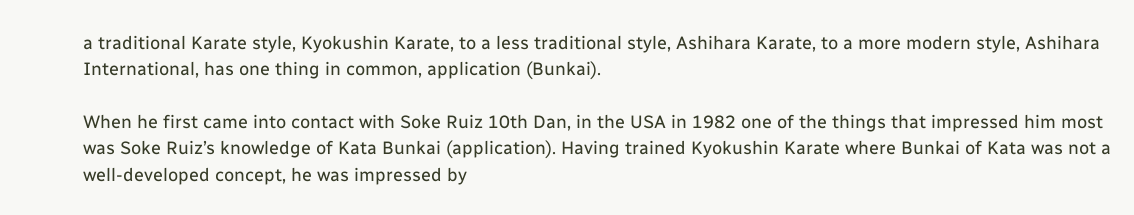a traditional Karate style, Kyokushin Karate, to a less traditional style, Ashihara Karate, to a more modern style, Ashihara International, has one thing in common, application (Bunkai).

When he first came into contact with Soke Ruiz 10th Dan, in the USA in 1982 one of the things that impressed him most was Soke Ruiz’s knowledge of Kata Bunkai (application). Having trained Kyokushin Karate where Bunkai of Kata was not a well-developed concept, he was impressed by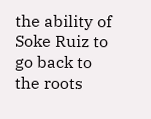the ability of Soke Ruiz to go back to the roots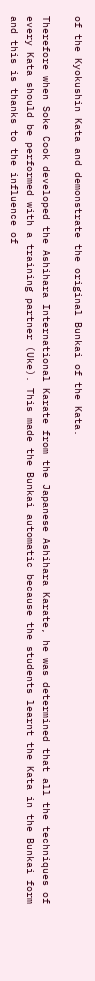of the Kyokushin Kata and demonstrate the original Bunkai of the Kata.

Therefore when Soke Cook developed the Ashihara International Karate from the Japanese Ashihara Karate, he was determined that all the techniques of every Kata should be performed with a training partner (Uke). This made the Bunkai automatic because the students learnt the Kata in the Bunkai form and this is thanks to the influence of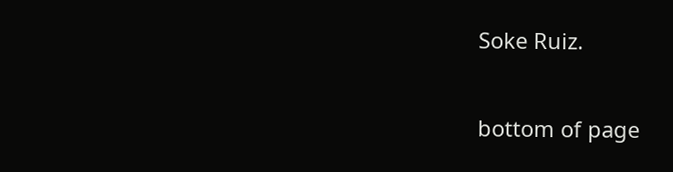Soke Ruiz.

bottom of page